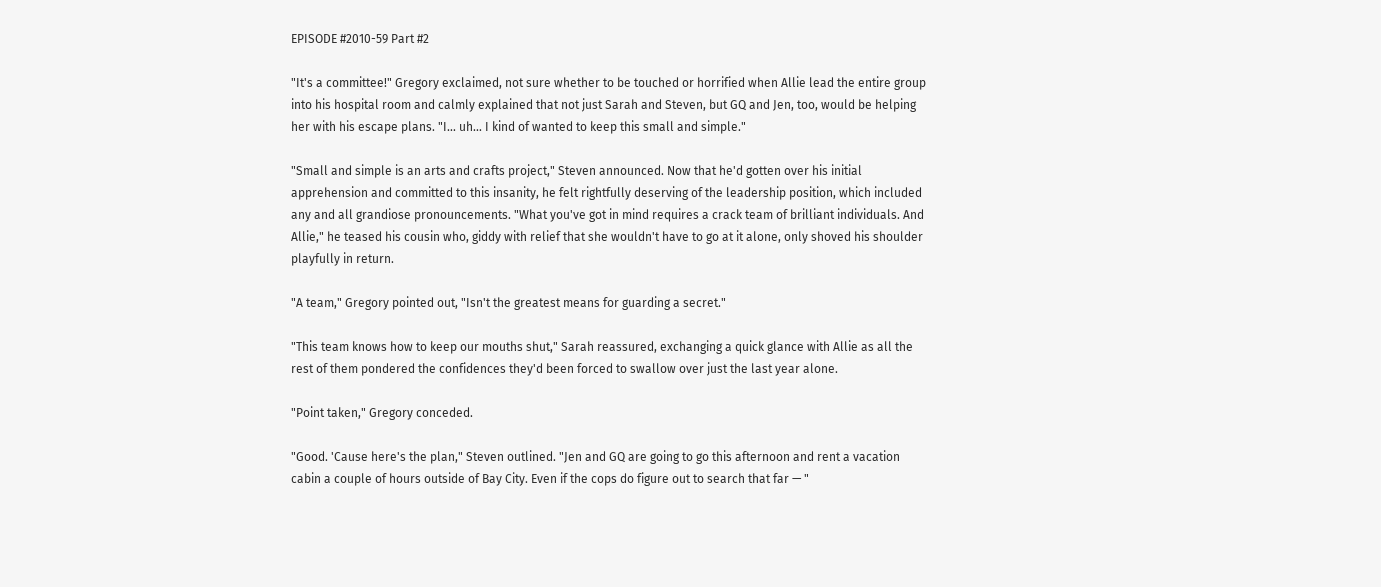EPISODE #2010-59 Part #2

"It's a committee!" Gregory exclaimed, not sure whether to be touched or horrified when Allie lead the entire group into his hospital room and calmly explained that not just Sarah and Steven, but GQ and Jen, too, would be helping her with his escape plans. "I... uh... I kind of wanted to keep this small and simple."

"Small and simple is an arts and crafts project," Steven announced. Now that he'd gotten over his initial apprehension and committed to this insanity, he felt rightfully deserving of the leadership position, which included any and all grandiose pronouncements. "What you've got in mind requires a crack team of brilliant individuals. And Allie," he teased his cousin who, giddy with relief that she wouldn't have to go at it alone, only shoved his shoulder playfully in return.

"A team," Gregory pointed out, "Isn't the greatest means for guarding a secret."

"This team knows how to keep our mouths shut," Sarah reassured, exchanging a quick glance with Allie as all the rest of them pondered the confidences they'd been forced to swallow over just the last year alone.

"Point taken," Gregory conceded.

"Good. 'Cause here's the plan," Steven outlined. "Jen and GQ are going to go this afternoon and rent a vacation cabin a couple of hours outside of Bay City. Even if the cops do figure out to search that far — "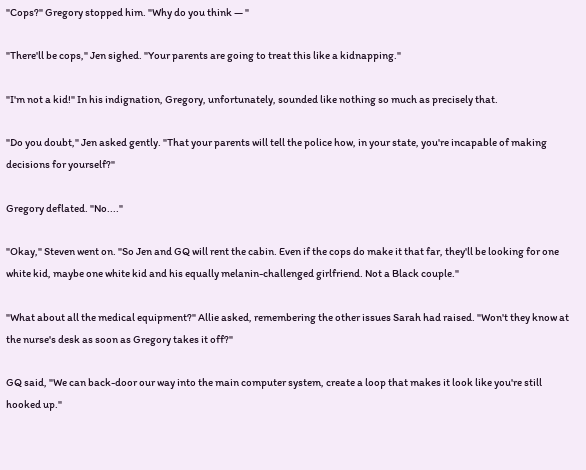"Cops?" Gregory stopped him. "Why do you think — "

"There'll be cops," Jen sighed. "Your parents are going to treat this like a kidnapping."

"I'm not a kid!" In his indignation, Gregory, unfortunately, sounded like nothing so much as precisely that.

"Do you doubt," Jen asked gently. "That your parents will tell the police how, in your state, you're incapable of making decisions for yourself?"

Gregory deflated. "No...."

"Okay," Steven went on. "So Jen and GQ will rent the cabin. Even if the cops do make it that far, they'll be looking for one white kid, maybe one white kid and his equally melanin-challenged girlfriend. Not a Black couple."

"What about all the medical equipment?" Allie asked, remembering the other issues Sarah had raised. "Won't they know at the nurse's desk as soon as Gregory takes it off?"

GQ said, "We can back-door our way into the main computer system, create a loop that makes it look like you're still hooked up."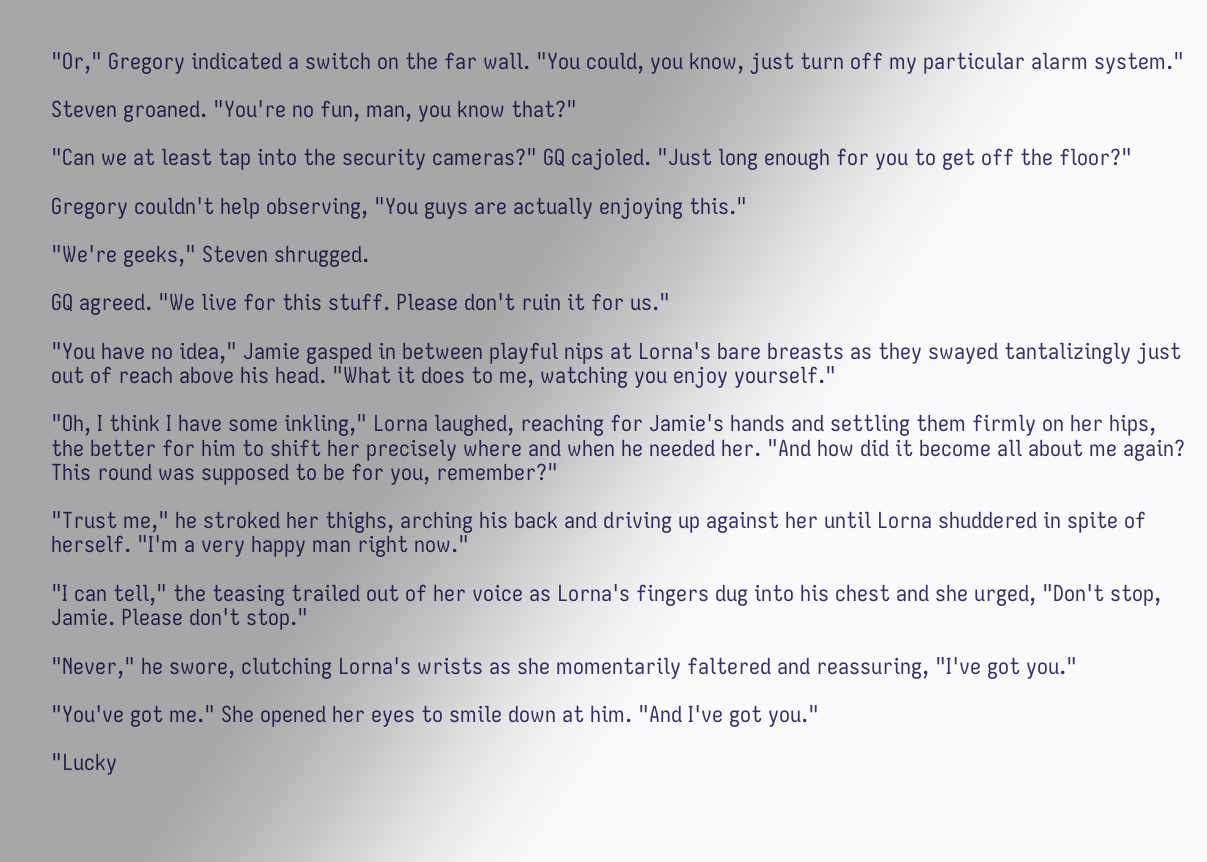"Or," Gregory indicated a switch on the far wall. "You could, you know, just turn off my particular alarm system."

Steven groaned. "You're no fun, man, you know that?"

"Can we at least tap into the security cameras?" GQ cajoled. "Just long enough for you to get off the floor?"

Gregory couldn't help observing, "You guys are actually enjoying this."

"We're geeks," Steven shrugged.

GQ agreed. "We live for this stuff. Please don't ruin it for us."

"You have no idea," Jamie gasped in between playful nips at Lorna's bare breasts as they swayed tantalizingly just out of reach above his head. "What it does to me, watching you enjoy yourself."

"Oh, I think I have some inkling," Lorna laughed, reaching for Jamie's hands and settling them firmly on her hips, the better for him to shift her precisely where and when he needed her. "And how did it become all about me again? This round was supposed to be for you, remember?"

"Trust me," he stroked her thighs, arching his back and driving up against her until Lorna shuddered in spite of herself. "I'm a very happy man right now."

"I can tell," the teasing trailed out of her voice as Lorna's fingers dug into his chest and she urged, "Don't stop, Jamie. Please don't stop."

"Never," he swore, clutching Lorna's wrists as she momentarily faltered and reassuring, "I've got you."

"You've got me." She opened her eyes to smile down at him. "And I've got you."

"Lucky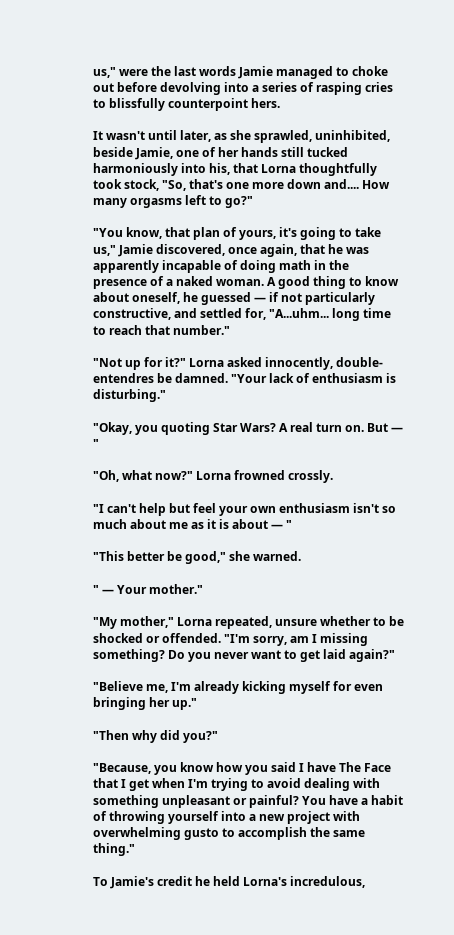us," were the last words Jamie managed to choke out before devolving into a series of rasping cries to blissfully counterpoint hers.

It wasn't until later, as she sprawled, uninhibited, beside Jamie, one of her hands still tucked harmoniously into his, that Lorna thoughtfully took stock, "So, that's one more down and.... How many orgasms left to go?"

"You know, that plan of yours, it's going to take us," Jamie discovered, once again, that he was apparently incapable of doing math in the presence of a naked woman. A good thing to know about oneself, he guessed — if not particularly constructive, and settled for, "A...uhm... long time to reach that number."

"Not up for it?" Lorna asked innocently, double-entendres be damned. "Your lack of enthusiasm is disturbing."

"Okay, you quoting Star Wars? A real turn on. But — "

"Oh, what now?" Lorna frowned crossly.

"I can't help but feel your own enthusiasm isn't so much about me as it is about — "

"This better be good," she warned.

" — Your mother."

"My mother," Lorna repeated, unsure whether to be shocked or offended. "I'm sorry, am I missing something? Do you never want to get laid again?"

"Believe me, I'm already kicking myself for even bringing her up."

"Then why did you?"

"Because, you know how you said I have The Face that I get when I'm trying to avoid dealing with something unpleasant or painful? You have a habit of throwing yourself into a new project with overwhelming gusto to accomplish the same thing."

To Jamie's credit he held Lorna's incredulous,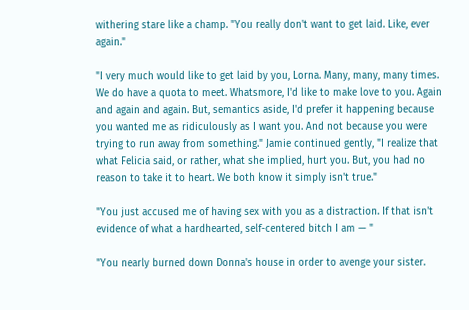withering stare like a champ. "You really don't want to get laid. Like, ever again."

"I very much would like to get laid by you, Lorna. Many, many, many times. We do have a quota to meet. Whatsmore, I'd like to make love to you. Again and again and again. But, semantics aside, I'd prefer it happening because you wanted me as ridiculously as I want you. And not because you were trying to run away from something." Jamie continued gently, "I realize that what Felicia said, or rather, what she implied, hurt you. But, you had no reason to take it to heart. We both know it simply isn't true."

"You just accused me of having sex with you as a distraction. If that isn't evidence of what a hardhearted, self-centered bitch I am — "

"You nearly burned down Donna's house in order to avenge your sister.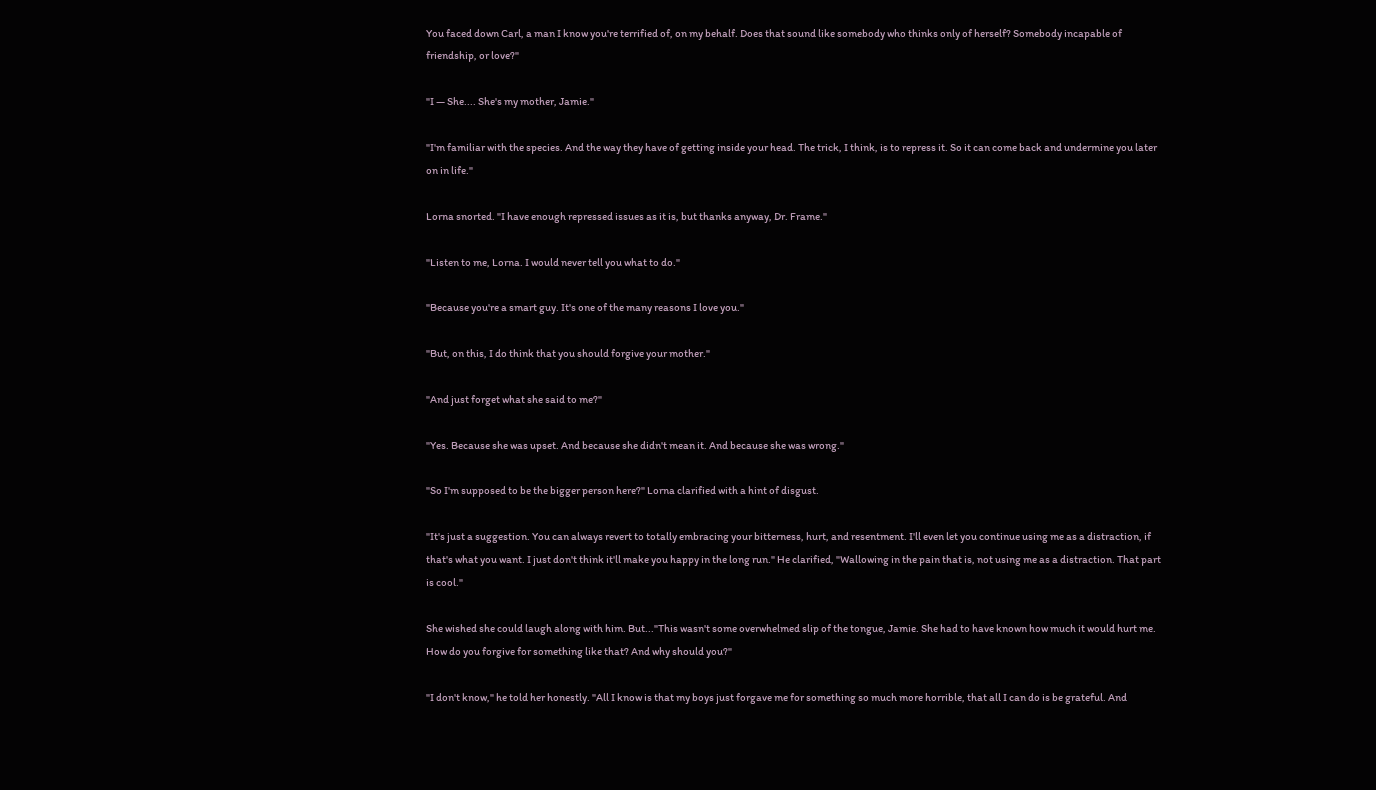You faced down Carl, a man I know you're terrified of, on my behalf. Does that sound like somebody who thinks only of herself? Somebody incapable of friendship, or love?"

"I — She.... She's my mother, Jamie."

"I'm familiar with the species. And the way they have of getting inside your head. The trick, I think, is to repress it. So it can come back and undermine you later on in life."

Lorna snorted. "I have enough repressed issues as it is, but thanks anyway, Dr. Frame."

"Listen to me, Lorna. I would never tell you what to do."

"Because you're a smart guy. It's one of the many reasons I love you."

"But, on this, I do think that you should forgive your mother."

"And just forget what she said to me?"

"Yes. Because she was upset. And because she didn't mean it. And because she was wrong."

"So I'm supposed to be the bigger person here?" Lorna clarified with a hint of disgust.

"It's just a suggestion. You can always revert to totally embracing your bitterness, hurt, and resentment. I'll even let you continue using me as a distraction, if that's what you want. I just don't think it'll make you happy in the long run." He clarified, "Wallowing in the pain that is, not using me as a distraction. That part is cool."

She wished she could laugh along with him. But..."This wasn't some overwhelmed slip of the tongue, Jamie. She had to have known how much it would hurt me. How do you forgive for something like that? And why should you?"

"I don't know," he told her honestly. "All I know is that my boys just forgave me for something so much more horrible, that all I can do is be grateful. And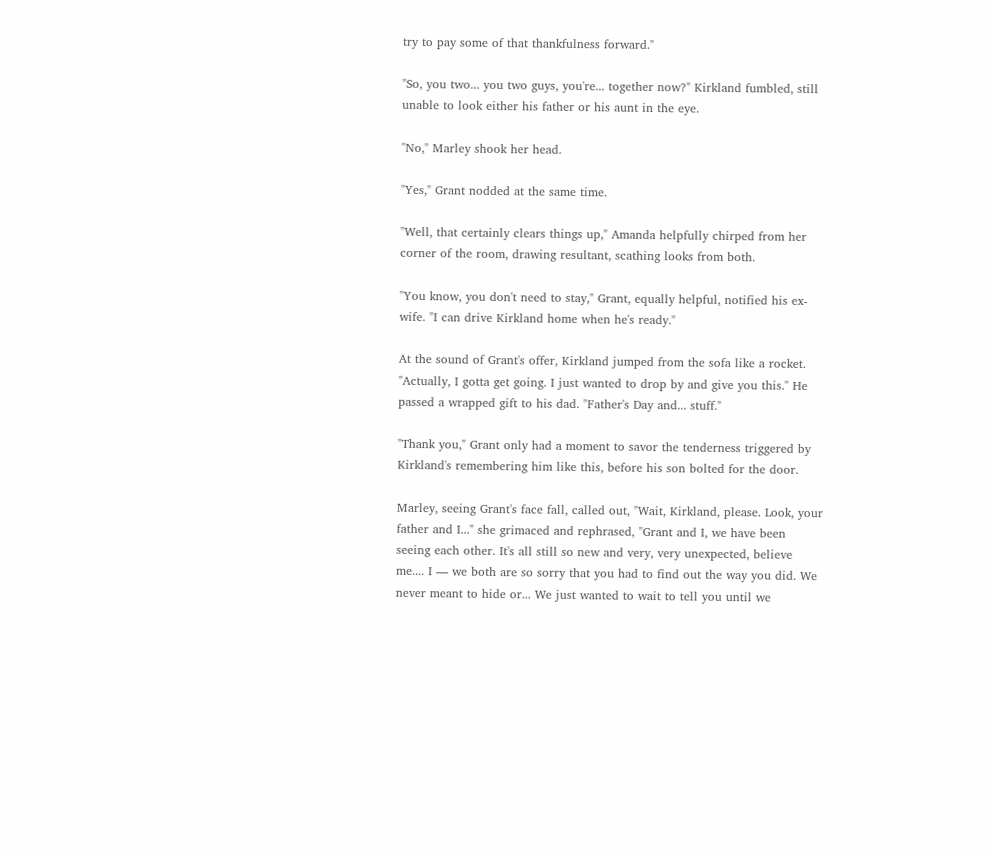try to pay some of that thankfulness forward."

"So, you two... you two guys, you're... together now?" Kirkland fumbled, still unable to look either his father or his aunt in the eye.

"No," Marley shook her head.

"Yes," Grant nodded at the same time.

"Well, that certainly clears things up," Amanda helpfully chirped from her corner of the room, drawing resultant, scathing looks from both.

"You know, you don't need to stay," Grant, equally helpful, notified his ex-wife. "I can drive Kirkland home when he's ready."

At the sound of Grant's offer, Kirkland jumped from the sofa like a rocket. "Actually, I gotta get going. I just wanted to drop by and give you this." He passed a wrapped gift to his dad. "Father's Day and... stuff."

"Thank you," Grant only had a moment to savor the tenderness triggered by Kirkland's remembering him like this, before his son bolted for the door.

Marley, seeing Grant's face fall, called out, "Wait, Kirkland, please. Look, your father and I..." she grimaced and rephrased, "Grant and I, we have been seeing each other. It's all still so new and very, very unexpected, believe me.... I — we both are so sorry that you had to find out the way you did. We never meant to hide or... We just wanted to wait to tell you until we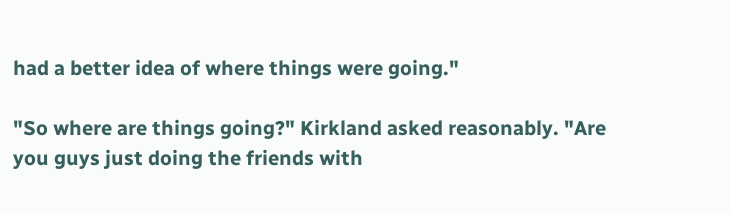had a better idea of where things were going."

"So where are things going?" Kirkland asked reasonably. "Are you guys just doing the friends with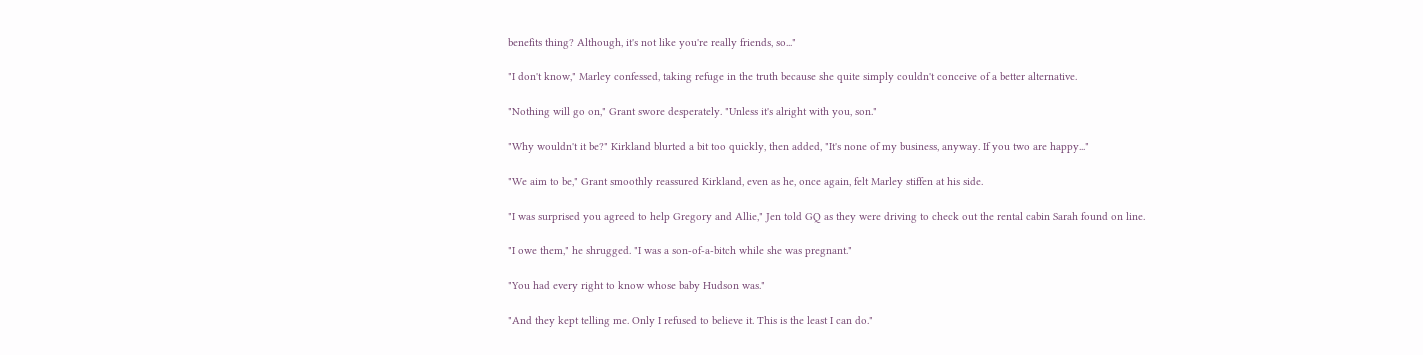benefits thing? Although, it's not like you're really friends, so..."

"I don't know," Marley confessed, taking refuge in the truth because she quite simply couldn't conceive of a better alternative.

"Nothing will go on," Grant swore desperately. "Unless it's alright with you, son."

"Why wouldn't it be?" Kirkland blurted a bit too quickly, then added, "It's none of my business, anyway. If you two are happy..."

"We aim to be," Grant smoothly reassured Kirkland, even as he, once again, felt Marley stiffen at his side.

"I was surprised you agreed to help Gregory and Allie," Jen told GQ as they were driving to check out the rental cabin Sarah found on line.

"I owe them," he shrugged. "I was a son-of-a-bitch while she was pregnant."

"You had every right to know whose baby Hudson was."

"And they kept telling me. Only I refused to believe it. This is the least I can do."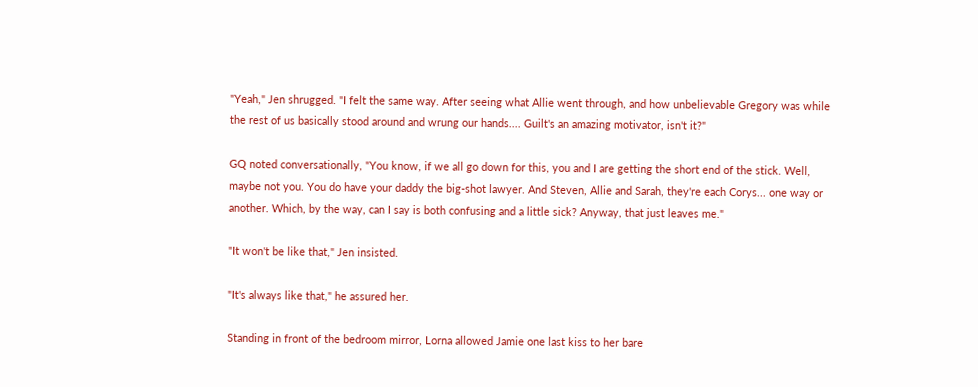"Yeah," Jen shrugged. "I felt the same way. After seeing what Allie went through, and how unbelievable Gregory was while the rest of us basically stood around and wrung our hands.... Guilt's an amazing motivator, isn't it?"

GQ noted conversationally, "You know, if we all go down for this, you and I are getting the short end of the stick. Well, maybe not you. You do have your daddy the big-shot lawyer. And Steven, Allie and Sarah, they're each Corys... one way or another. Which, by the way, can I say is both confusing and a little sick? Anyway, that just leaves me."

"It won't be like that," Jen insisted.

"It's always like that," he assured her.

Standing in front of the bedroom mirror, Lorna allowed Jamie one last kiss to her bare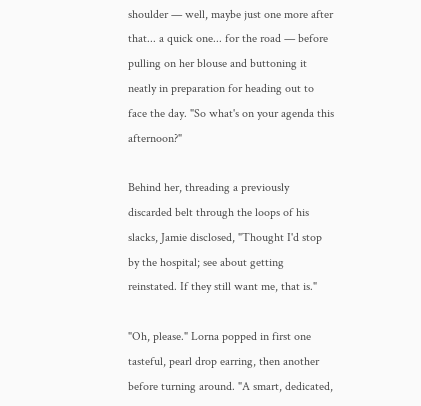shoulder — well, maybe just one more after that... a quick one... for the road — before pulling on her blouse and buttoning it neatly in preparation for heading out to face the day. "So what's on your agenda this afternoon?"

Behind her, threading a previously discarded belt through the loops of his slacks, Jamie disclosed, "Thought I'd stop by the hospital; see about getting reinstated. If they still want me, that is."

"Oh, please." Lorna popped in first one tasteful, pearl drop earring, then another before turning around. "A smart, dedicated,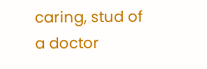caring, stud of a doctor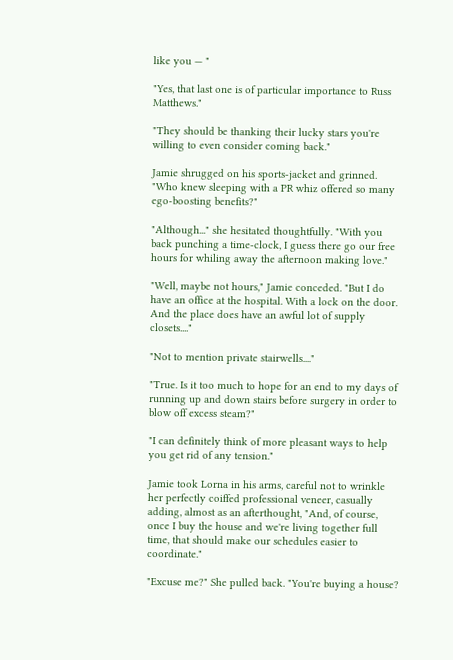like you — "

"Yes, that last one is of particular importance to Russ Matthews."

"They should be thanking their lucky stars you're willing to even consider coming back."

Jamie shrugged on his sports-jacket and grinned. "Who knew sleeping with a PR whiz offered so many ego-boosting benefits?"

"Although..." she hesitated thoughtfully. "With you back punching a time-clock, I guess there go our free hours for whiling away the afternoon making love."

"Well, maybe not hours," Jamie conceded. "But I do have an office at the hospital. With a lock on the door. And the place does have an awful lot of supply closets...."

"Not to mention private stairwells...."

"True. Is it too much to hope for an end to my days of running up and down stairs before surgery in order to blow off excess steam?"

"I can definitely think of more pleasant ways to help you get rid of any tension."

Jamie took Lorna in his arms, careful not to wrinkle her perfectly coiffed professional veneer, casually adding, almost as an afterthought, "And, of course, once I buy the house and we're living together full time, that should make our schedules easier to coordinate."

"Excuse me?" She pulled back. "You're buying a house?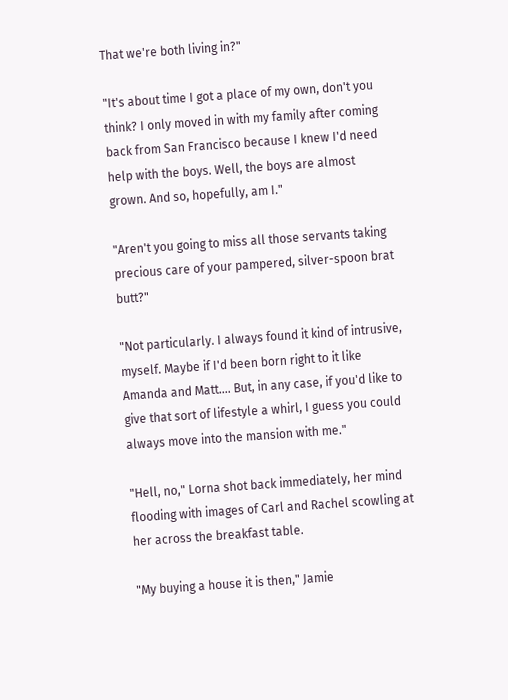That we're both living in?"

"It's about time I got a place of my own, don't you think? I only moved in with my family after coming back from San Francisco because I knew I'd need help with the boys. Well, the boys are almost grown. And so, hopefully, am I."

"Aren't you going to miss all those servants taking precious care of your pampered, silver-spoon brat butt?"

"Not particularly. I always found it kind of intrusive, myself. Maybe if I'd been born right to it like Amanda and Matt.... But, in any case, if you'd like to give that sort of lifestyle a whirl, I guess you could always move into the mansion with me."

"Hell, no," Lorna shot back immediately, her mind flooding with images of Carl and Rachel scowling at her across the breakfast table.

"My buying a house it is then," Jamie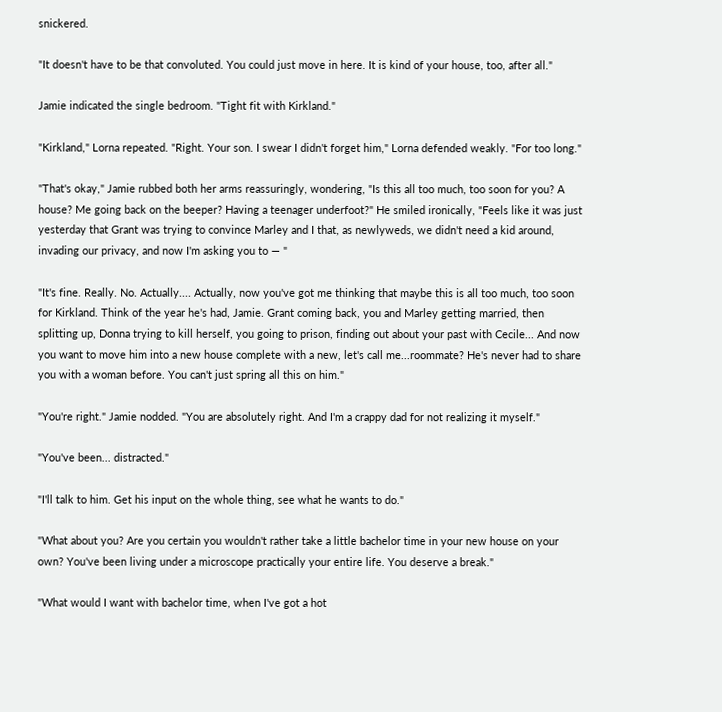snickered.

"It doesn't have to be that convoluted. You could just move in here. It is kind of your house, too, after all."

Jamie indicated the single bedroom. "Tight fit with Kirkland."

"Kirkland," Lorna repeated. "Right. Your son. I swear I didn't forget him," Lorna defended weakly. "For too long."

"That's okay," Jamie rubbed both her arms reassuringly, wondering, "Is this all too much, too soon for you? A house? Me going back on the beeper? Having a teenager underfoot?" He smiled ironically, "Feels like it was just yesterday that Grant was trying to convince Marley and I that, as newlyweds, we didn't need a kid around, invading our privacy, and now I'm asking you to — "

"It's fine. Really. No. Actually.... Actually, now you've got me thinking that maybe this is all too much, too soon for Kirkland. Think of the year he's had, Jamie. Grant coming back, you and Marley getting married, then splitting up, Donna trying to kill herself, you going to prison, finding out about your past with Cecile... And now you want to move him into a new house complete with a new, let's call me...roommate? He's never had to share you with a woman before. You can't just spring all this on him."

"You're right." Jamie nodded. "You are absolutely right. And I'm a crappy dad for not realizing it myself."

"You've been... distracted."

"I'll talk to him. Get his input on the whole thing, see what he wants to do."

"What about you? Are you certain you wouldn't rather take a little bachelor time in your new house on your own? You've been living under a microscope practically your entire life. You deserve a break."

"What would I want with bachelor time, when I've got a hot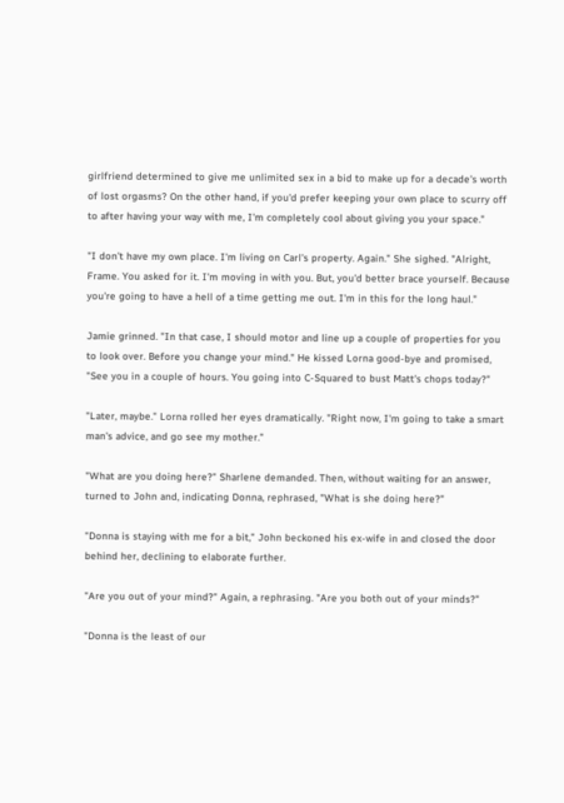girlfriend determined to give me unlimited sex in a bid to make up for a decade's worth of lost orgasms? On the other hand, if you'd prefer keeping your own place to scurry off to after having your way with me, I'm completely cool about giving you your space."

"I don't have my own place. I'm living on Carl's property. Again." She sighed. "Alright, Frame. You asked for it. I'm moving in with you. But, you'd better brace yourself. Because you're going to have a hell of a time getting me out. I'm in this for the long haul."

Jamie grinned. "In that case, I should motor and line up a couple of properties for you to look over. Before you change your mind." He kissed Lorna good-bye and promised, "See you in a couple of hours. You going into C-Squared to bust Matt's chops today?"

"Later, maybe." Lorna rolled her eyes dramatically. "Right now, I'm going to take a smart man's advice, and go see my mother."

"What are you doing here?" Sharlene demanded. Then, without waiting for an answer, turned to John and, indicating Donna, rephrased, "What is she doing here?"

"Donna is staying with me for a bit," John beckoned his ex-wife in and closed the door behind her, declining to elaborate further.

"Are you out of your mind?" Again, a rephrasing. "Are you both out of your minds?"

"Donna is the least of our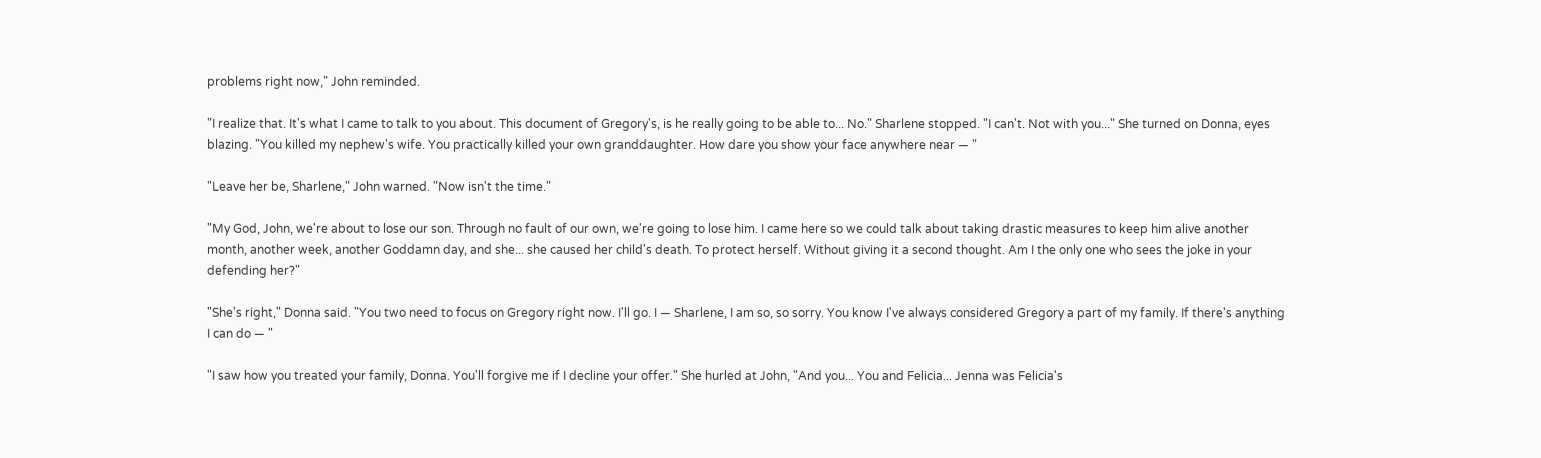problems right now," John reminded.

"I realize that. It's what I came to talk to you about. This document of Gregory's, is he really going to be able to... No." Sharlene stopped. "I can't. Not with you..." She turned on Donna, eyes blazing. "You killed my nephew's wife. You practically killed your own granddaughter. How dare you show your face anywhere near — "

"Leave her be, Sharlene," John warned. "Now isn't the time."

"My God, John, we're about to lose our son. Through no fault of our own, we're going to lose him. I came here so we could talk about taking drastic measures to keep him alive another month, another week, another Goddamn day, and she... she caused her child's death. To protect herself. Without giving it a second thought. Am I the only one who sees the joke in your defending her?"

"She's right," Donna said. "You two need to focus on Gregory right now. I'll go. I — Sharlene, I am so, so sorry. You know I've always considered Gregory a part of my family. If there's anything I can do — "

"I saw how you treated your family, Donna. You'll forgive me if I decline your offer." She hurled at John, "And you... You and Felicia... Jenna was Felicia's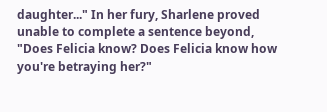daughter..." In her fury, Sharlene proved unable to complete a sentence beyond, "Does Felicia know? Does Felicia know how you're betraying her?"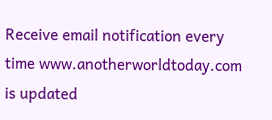Receive email notification every time www.anotherworldtoday.com is updated